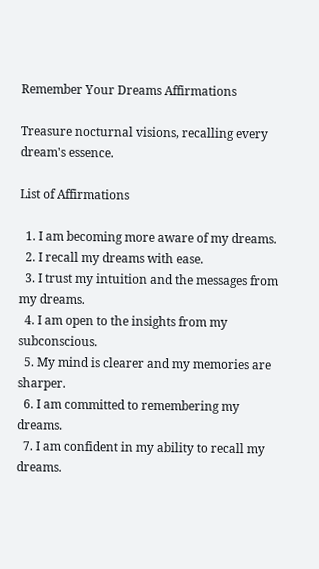Remember Your Dreams Affirmations

Treasure nocturnal visions, recalling every dream's essence.

List of Affirmations

  1. I am becoming more aware of my dreams.
  2. I recall my dreams with ease.
  3. I trust my intuition and the messages from my dreams.
  4. I am open to the insights from my subconscious.
  5. My mind is clearer and my memories are sharper.
  6. I am committed to remembering my dreams.
  7. I am confident in my ability to recall my dreams.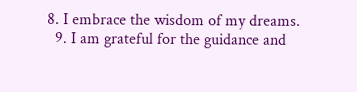8. I embrace the wisdom of my dreams.
  9. I am grateful for the guidance and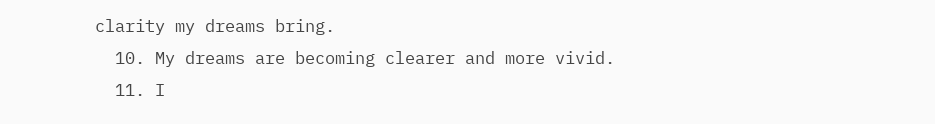clarity my dreams bring.
  10. My dreams are becoming clearer and more vivid.
  11. I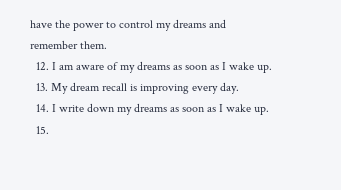have the power to control my dreams and remember them.
  12. I am aware of my dreams as soon as I wake up.
  13. My dream recall is improving every day.
  14. I write down my dreams as soon as I wake up.
  15.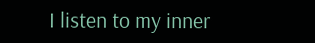I listen to my inner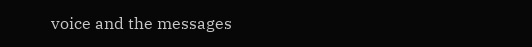voice and the messages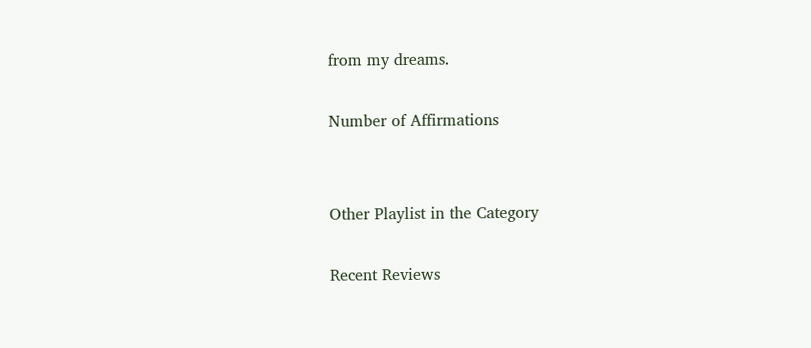from my dreams.

Number of Affirmations


Other Playlist in the Category

Recent Reviews